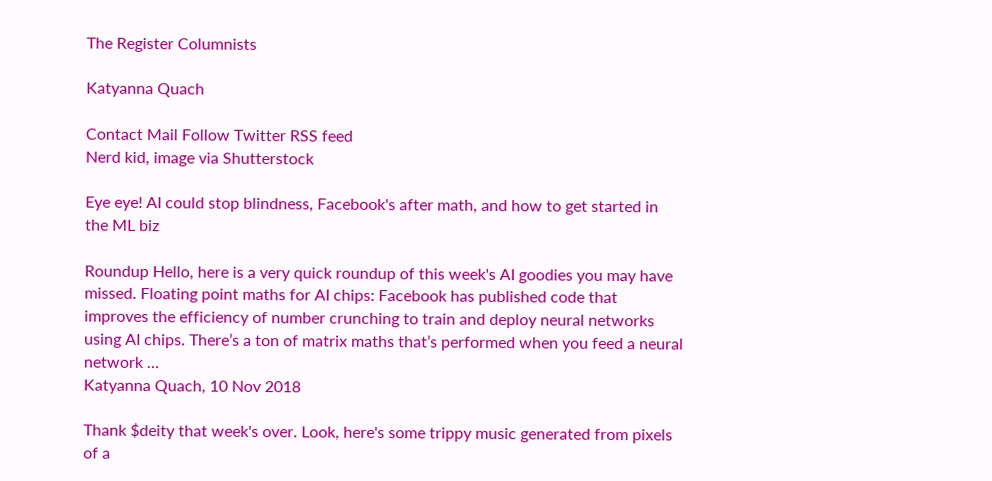The Register Columnists

Katyanna Quach

Contact Mail Follow Twitter RSS feed
Nerd kid, image via Shutterstock

Eye eye! AI could stop blindness, Facebook's after math, and how to get started in the ML biz

Roundup Hello, here is a very quick roundup of this week's AI goodies you may have missed. Floating point maths for AI chips: Facebook has published code that improves the efficiency of number crunching to train and deploy neural networks using AI chips. There’s a ton of matrix maths that’s performed when you feed a neural network …
Katyanna Quach, 10 Nov 2018

Thank $deity that week's over. Look, here's some trippy music generated from pixels of a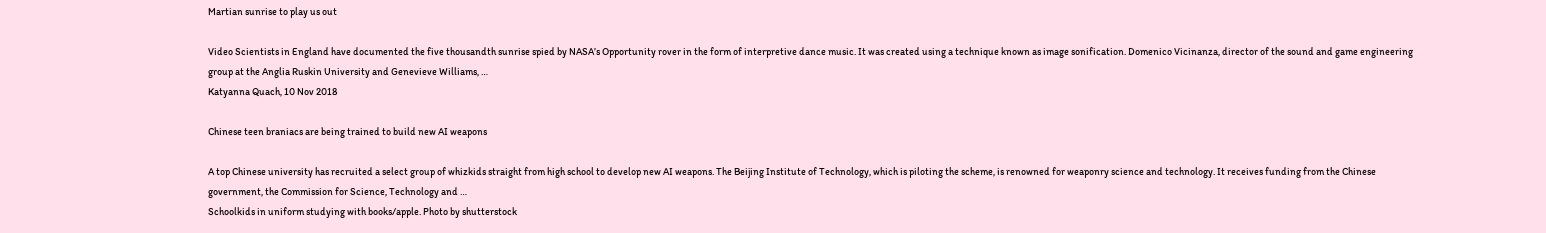Martian sunrise to play us out

Video Scientists in England have documented the five thousandth sunrise spied by NASA’s Opportunity rover in the form of interpretive dance music. It was created using a technique known as image sonification. Domenico Vicinanza, director of the sound and game engineering group at the Anglia Ruskin University and Genevieve Williams, …
Katyanna Quach, 10 Nov 2018

Chinese teen braniacs are being trained to build new AI weapons

A top Chinese university has recruited a select group of whizkids straight from high school to develop new AI weapons. The Beijing Institute of Technology, which is piloting the scheme, is renowned for weaponry science and technology. It receives funding from the Chinese government, the Commission for Science, Technology and …
Schoolkids in uniform studying with books/apple. Photo by shutterstock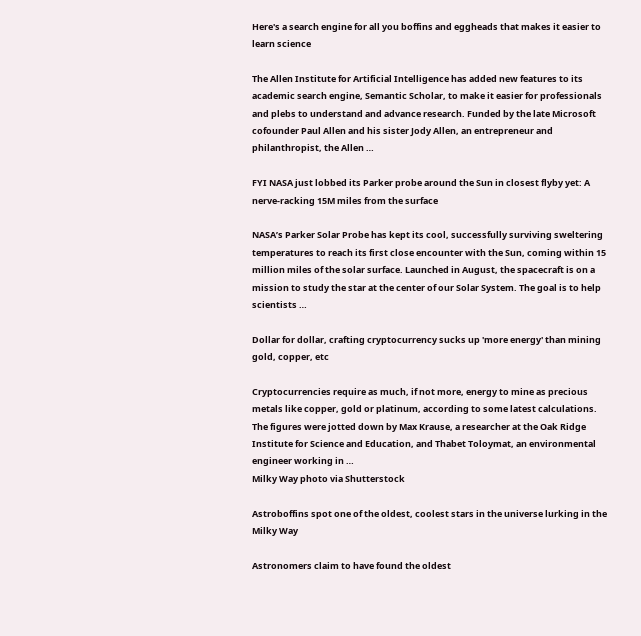Here's a search engine for all you boffins and eggheads that makes it easier to learn science

The Allen Institute for Artificial Intelligence has added new features to its academic search engine, Semantic Scholar, to make it easier for professionals and plebs to understand and advance research. Funded by the late Microsoft cofounder Paul Allen and his sister Jody Allen, an entrepreneur and philanthropist, the Allen …

FYI NASA just lobbed its Parker probe around the Sun in closest flyby yet: A nerve-racking 15M miles from the surface

NASA’s Parker Solar Probe has kept its cool, successfully surviving sweltering temperatures to reach its first close encounter with the Sun, coming within 15 million miles of the solar surface. Launched in August, the spacecraft is on a mission to study the star at the center of our Solar System. The goal is to help scientists …

Dollar for dollar, crafting cryptocurrency sucks up 'more energy' than mining gold, copper, etc

Cryptocurrencies require as much, if not more, energy to mine as precious metals like copper, gold or platinum, according to some latest calculations. The figures were jotted down by Max Krause, a researcher at the Oak Ridge Institute for Science and Education, and Thabet Toloymat, an environmental engineer working in …
Milky Way photo via Shutterstock

Astroboffins spot one of the oldest, coolest stars in the universe lurking in the Milky Way

Astronomers claim to have found the oldest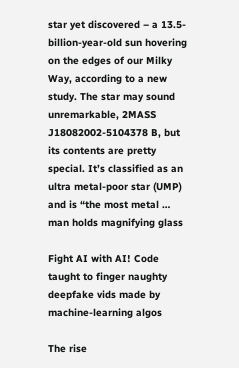star yet discovered – a 13.5-billion-year-old sun hovering on the edges of our Milky Way, according to a new study. The star may sound unremarkable, 2MASS J18082002-5104378 B, but its contents are pretty special. It’s classified as an ultra metal-poor star (UMP) and is “the most metal …
man holds magnifying glass

Fight AI with AI! Code taught to finger naughty deepfake vids made by machine-learning algos

The rise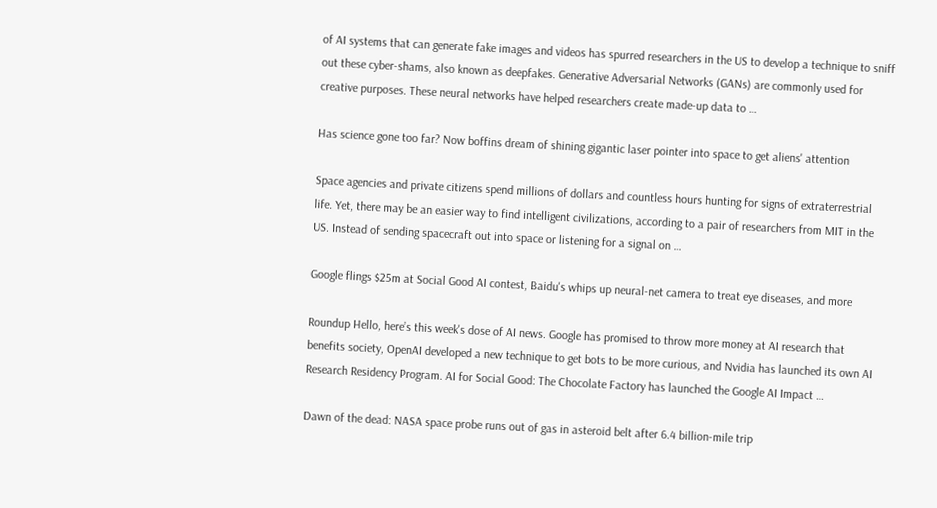of AI systems that can generate fake images and videos has spurred researchers in the US to develop a technique to sniff out these cyber-shams, also known as deepfakes. Generative Adversarial Networks (GANs) are commonly used for creative purposes. These neural networks have helped researchers create made-up data to …

Has science gone too far? Now boffins dream of shining gigantic laser pointer into space to get aliens' attention

Space agencies and private citizens spend millions of dollars and countless hours hunting for signs of extraterrestrial life. Yet, there may be an easier way to find intelligent civilizations, according to a pair of researchers from MIT in the US. Instead of sending spacecraft out into space or listening for a signal on …

Google flings $25m at Social Good AI contest, Baidu's whips up neural-net camera to treat eye diseases, and more

Roundup Hello, here’s this week's dose of AI news. Google has promised to throw more money at AI research that benefits society, OpenAI developed a new technique to get bots to be more curious, and Nvidia has launched its own AI Research Residency Program. AI for Social Good: The Chocolate Factory has launched the Google AI Impact …

Dawn of the dead: NASA space probe runs out of gas in asteroid belt after 6.4 billion-mile trip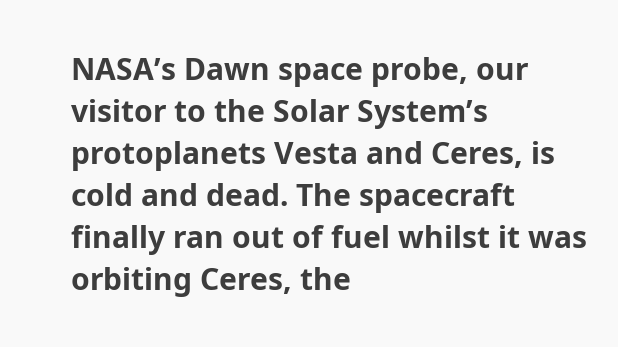NASA’s Dawn space probe, our visitor to the Solar System’s protoplanets Vesta and Ceres, is cold and dead. The spacecraft finally ran out of fuel whilst it was orbiting Ceres, the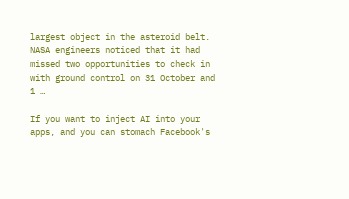largest object in the asteroid belt. NASA engineers noticed that it had missed two opportunities to check in with ground control on 31 October and 1 …

If you want to inject AI into your apps, and you can stomach Facebook's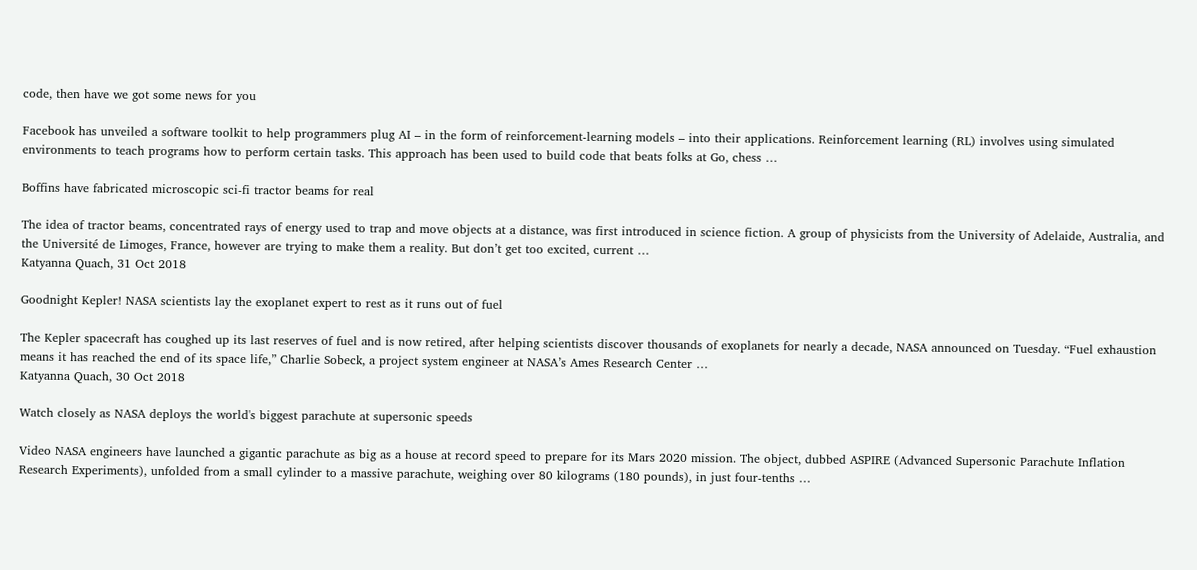code, then have we got some news for you

Facebook has unveiled a software toolkit to help programmers plug AI – in the form of reinforcement-learning models – into their applications. Reinforcement learning (RL) involves using simulated environments to teach programs how to perform certain tasks. This approach has been used to build code that beats folks at Go, chess …

Boffins have fabricated microscopic sci-fi tractor beams for real

The idea of tractor beams, concentrated rays of energy used to trap and move objects at a distance, was first introduced in science fiction. A group of physicists from the University of Adelaide, Australia, and the Université de Limoges, France, however are trying to make them a reality. But don’t get too excited, current …
Katyanna Quach, 31 Oct 2018

Goodnight Kepler! NASA scientists lay the exoplanet expert to rest as it runs out of fuel

The Kepler spacecraft has coughed up its last reserves of fuel and is now retired, after helping scientists discover thousands of exoplanets for nearly a decade, NASA announced on Tuesday. “Fuel exhaustion means it has reached the end of its space life,” Charlie Sobeck, a project system engineer at NASA’s Ames Research Center …
Katyanna Quach, 30 Oct 2018

Watch closely as NASA deploys the world's biggest parachute at supersonic speeds

Video NASA engineers have launched a gigantic parachute as big as a house at record speed to prepare for its Mars 2020 mission. The object, dubbed ASPIRE (Advanced Supersonic Parachute Inflation Research Experiments), unfolded from a small cylinder to a massive parachute, weighing over 80 kilograms (180 pounds), in just four-tenths …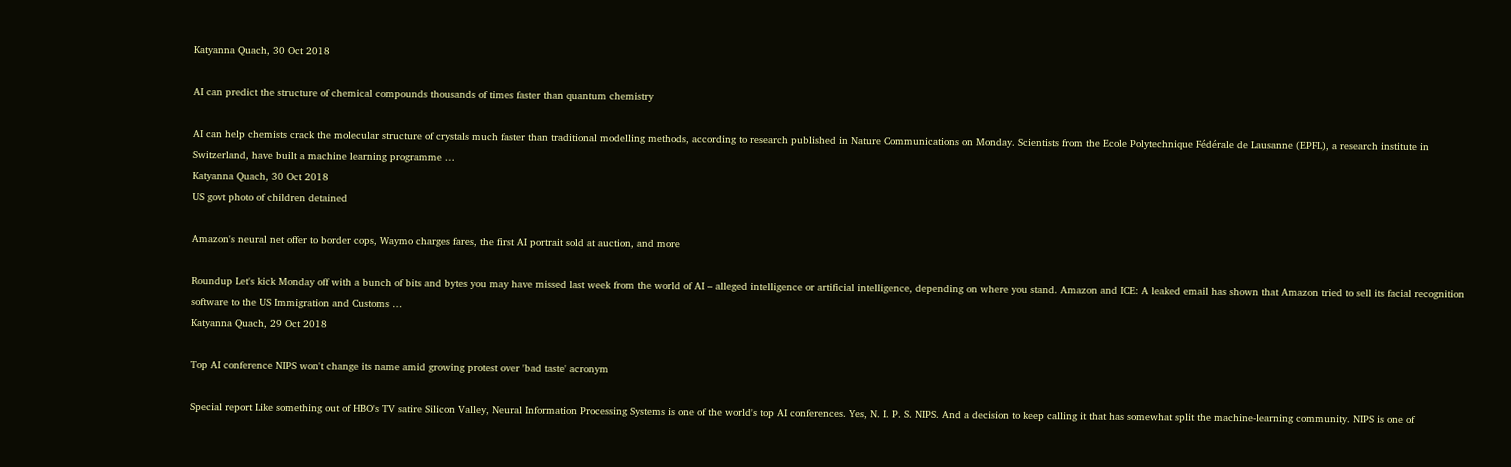Katyanna Quach, 30 Oct 2018

AI can predict the structure of chemical compounds thousands of times faster than quantum chemistry

AI can help chemists crack the molecular structure of crystals much faster than traditional modelling methods, according to research published in Nature Communications on Monday. Scientists from the Ecole Polytechnique Fédérale de Lausanne (EPFL), a research institute in Switzerland, have built a machine learning programme …
Katyanna Quach, 30 Oct 2018
US govt photo of children detained

Amazon's neural net offer to border cops, Waymo charges fares, the first AI portrait sold at auction, and more

Roundup Let's kick Monday off with a bunch of bits and bytes you may have missed last week from the world of AI – alleged intelligence or artificial intelligence, depending on where you stand. Amazon and ICE: A leaked email has shown that Amazon tried to sell its facial recognition software to the US Immigration and Customs …
Katyanna Quach, 29 Oct 2018

Top AI conference NIPS won't change its name amid growing protest over 'bad taste' acronym

Special report Like something out of HBO's TV satire Silicon Valley, Neural Information Processing Systems is one of the world's top AI conferences. Yes, N. I. P. S. NIPS. And a decision to keep calling it that has somewhat split the machine-learning community. NIPS is one of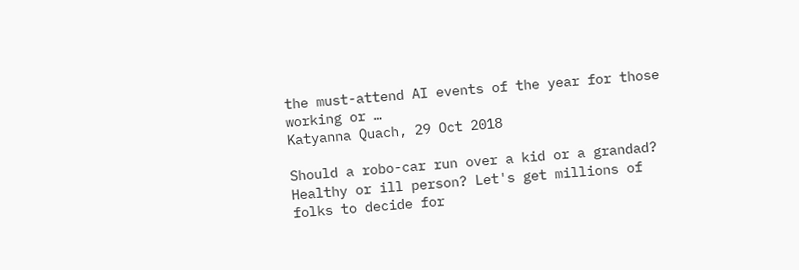the must-attend AI events of the year for those working or …
Katyanna Quach, 29 Oct 2018

Should a robo-car run over a kid or a grandad? Healthy or ill person? Let's get millions of folks to decide for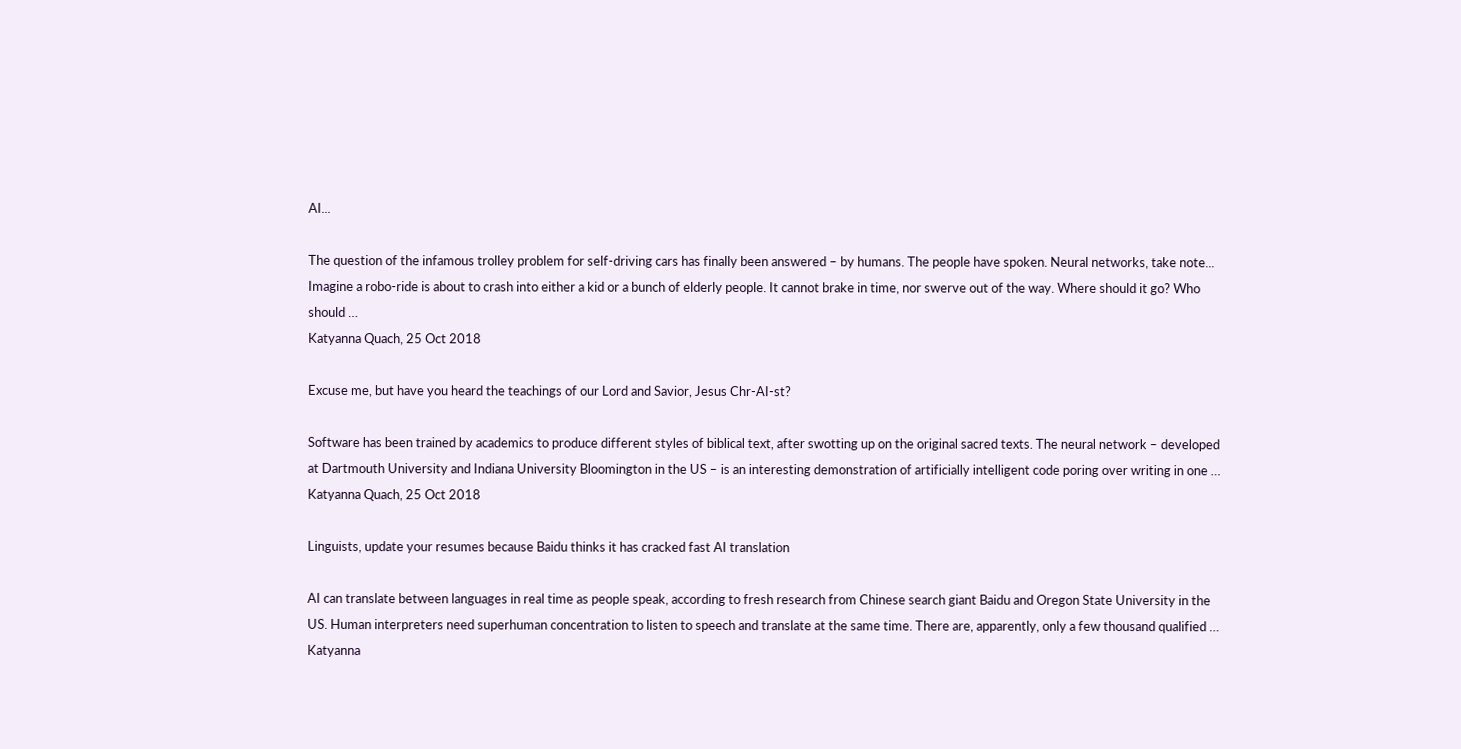AI...

The question of the infamous trolley problem for self-driving cars has finally been answered – by humans. The people have spoken. Neural networks, take note... Imagine a robo-ride is about to crash into either a kid or a bunch of elderly people. It cannot brake in time, nor swerve out of the way. Where should it go? Who should …
Katyanna Quach, 25 Oct 2018

Excuse me, but have you heard the teachings of our Lord and Savior, Jesus Chr-AI-st?

Software has been trained by academics to produce different styles of biblical text, after swotting up on the original sacred texts. The neural network – developed at Dartmouth University and Indiana University Bloomington in the US – is an interesting demonstration of artificially intelligent code poring over writing in one …
Katyanna Quach, 25 Oct 2018

Linguists, update your resumes because Baidu thinks it has cracked fast AI translation

AI can translate between languages in real time as people speak, according to fresh research from Chinese search giant Baidu and Oregon State University in the US. Human interpreters need superhuman concentration to listen to speech and translate at the same time. There are, apparently, only a few thousand qualified …
Katyanna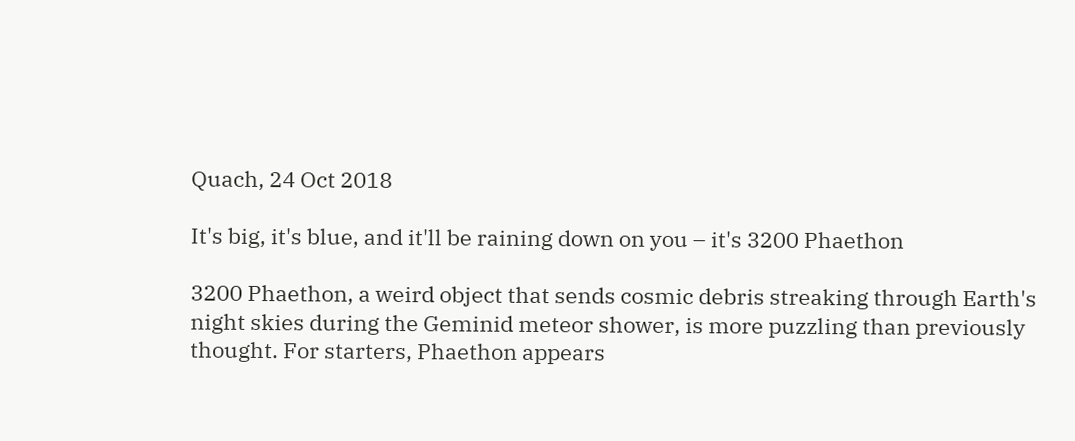Quach, 24 Oct 2018

It's big, it's blue, and it'll be raining down on you – it's 3200 Phaethon

3200 Phaethon, a weird object that sends cosmic debris streaking through Earth's night skies during the Geminid meteor shower, is more puzzling than previously thought. For starters, Phaethon appears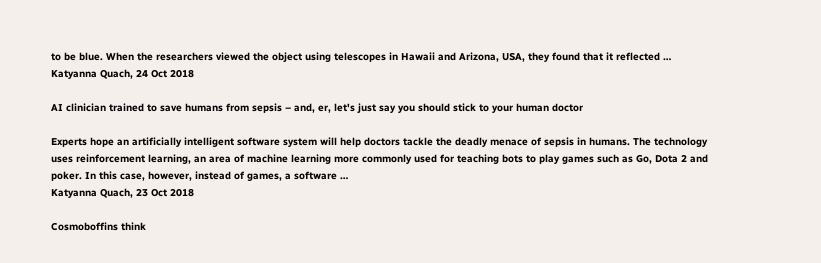to be blue. When the researchers viewed the object using telescopes in Hawaii and Arizona, USA, they found that it reflected …
Katyanna Quach, 24 Oct 2018

AI clinician trained to save humans from sepsis – and, er, let's just say you should stick to your human doctor

Experts hope an artificially intelligent software system will help doctors tackle the deadly menace of sepsis in humans. The technology uses reinforcement learning, an area of machine learning more commonly used for teaching bots to play games such as Go, Dota 2 and poker. In this case, however, instead of games, a software …
Katyanna Quach, 23 Oct 2018

Cosmoboffins think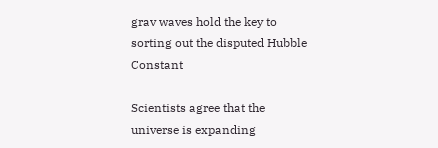grav waves hold the key to sorting out the disputed Hubble Constant

Scientists agree that the universe is expanding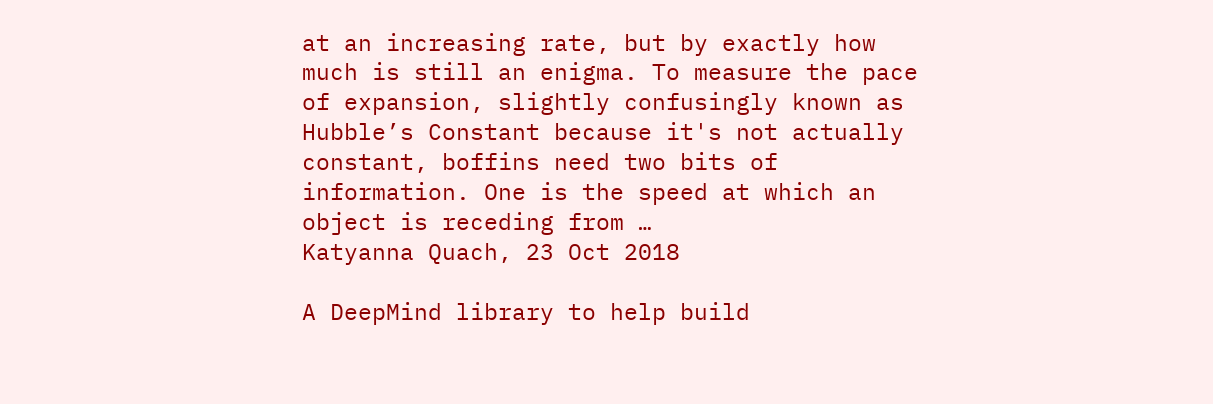at an increasing rate, but by exactly how much is still an enigma. To measure the pace of expansion, slightly confusingly known as Hubble’s Constant because it's not actually constant, boffins need two bits of information. One is the speed at which an object is receding from …
Katyanna Quach, 23 Oct 2018

A DeepMind library to help build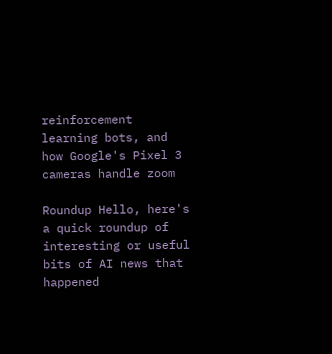reinforcement learning bots, and how Google's Pixel 3 cameras handle zoom

Roundup Hello, here's a quick roundup of interesting or useful bits of AI news that happened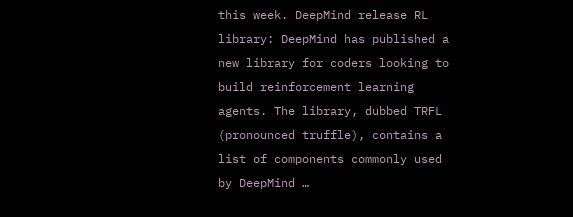this week. DeepMind release RL library: DeepMind has published a new library for coders looking to build reinforcement learning agents. The library, dubbed TRFL (pronounced truffle), contains a list of components commonly used by DeepMind …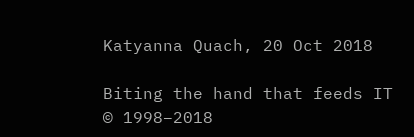Katyanna Quach, 20 Oct 2018

Biting the hand that feeds IT © 1998–2018